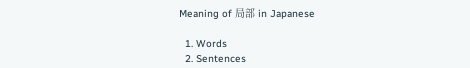Meaning of 局部 in Japanese

  1. Words
  2. Sentences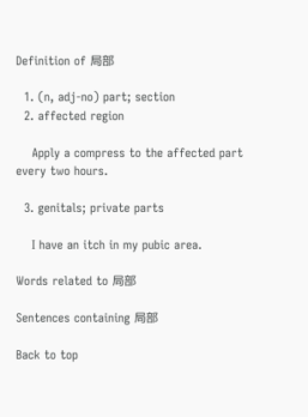Definition of 局部

  1. (n, adj-no) part; section
  2. affected region

    Apply a compress to the affected part every two hours.

  3. genitals; private parts

    I have an itch in my pubic area.

Words related to 局部

Sentences containing 局部

Back to top